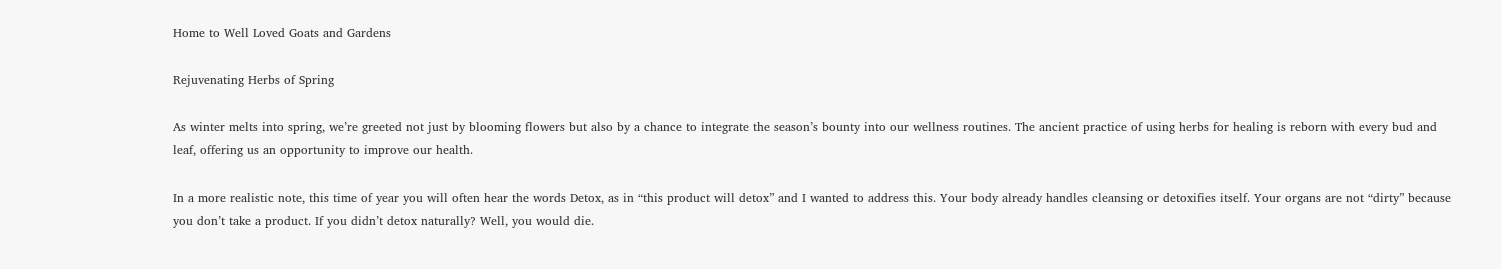Home to Well Loved Goats and Gardens

Rejuvenating Herbs of Spring

As winter melts into spring, we’re greeted not just by blooming flowers but also by a chance to integrate the season’s bounty into our wellness routines. The ancient practice of using herbs for healing is reborn with every bud and leaf, offering us an opportunity to improve our health.

In a more realistic note, this time of year you will often hear the words Detox, as in “this product will detox” and I wanted to address this. Your body already handles cleansing or detoxifies itself. Your organs are not “dirty” because you don’t take a product. If you didn’t detox naturally? Well, you would die.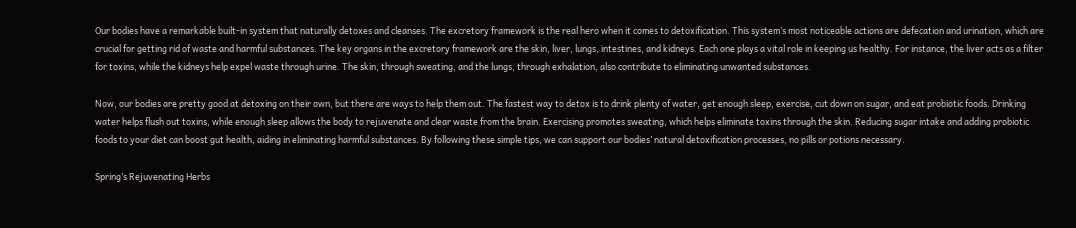Our bodies have a remarkable built-in system that naturally detoxes and cleanses. The excretory framework is the real hero when it comes to detoxification. This system’s most noticeable actions are defecation and urination, which are crucial for getting rid of waste and harmful substances. The key organs in the excretory framework are the skin, liver, lungs, intestines, and kidneys. Each one plays a vital role in keeping us healthy. For instance, the liver acts as a filter for toxins, while the kidneys help expel waste through urine. The skin, through sweating, and the lungs, through exhalation, also contribute to eliminating unwanted substances.

Now, our bodies are pretty good at detoxing on their own, but there are ways to help them out. The fastest way to detox is to drink plenty of water, get enough sleep, exercise, cut down on sugar, and eat probiotic foods. Drinking water helps flush out toxins, while enough sleep allows the body to rejuvenate and clear waste from the brain. Exercising promotes sweating, which helps eliminate toxins through the skin. Reducing sugar intake and adding probiotic foods to your diet can boost gut health, aiding in eliminating harmful substances. By following these simple tips, we can support our bodies’ natural detoxification processes, no pills or potions necessary.

Spring’s Rejuvenating Herbs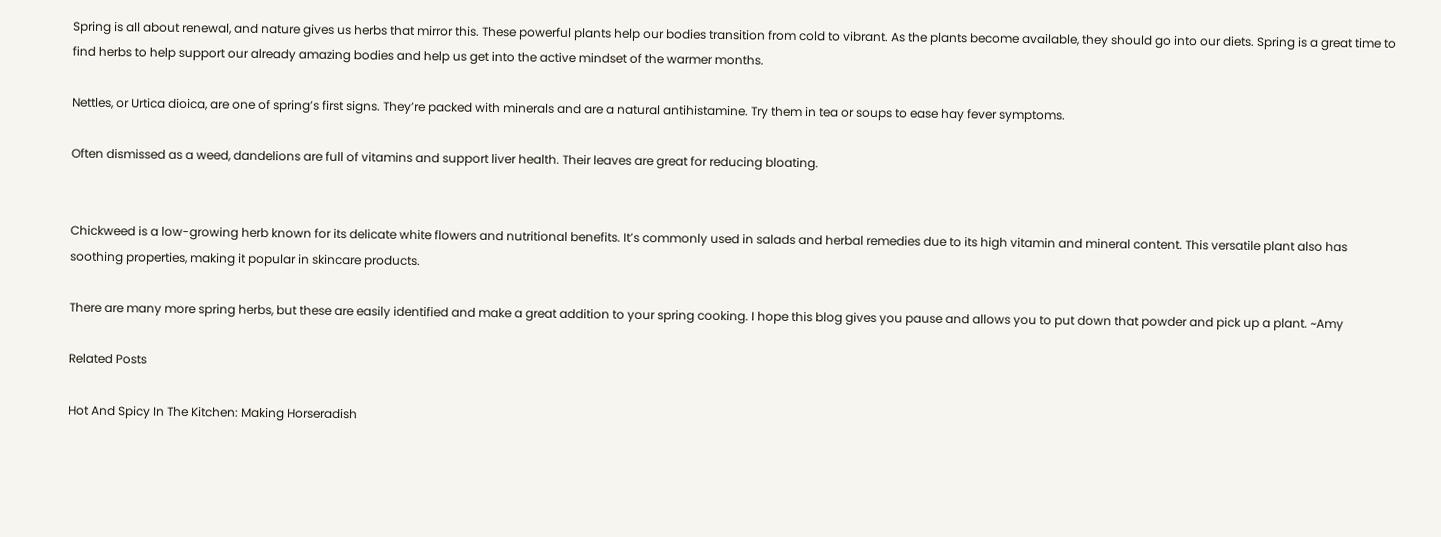Spring is all about renewal, and nature gives us herbs that mirror this. These powerful plants help our bodies transition from cold to vibrant. As the plants become available, they should go into our diets. Spring is a great time to find herbs to help support our already amazing bodies and help us get into the active mindset of the warmer months.

Nettles, or Urtica dioica, are one of spring’s first signs. They’re packed with minerals and are a natural antihistamine. Try them in tea or soups to ease hay fever symptoms.

Often dismissed as a weed, dandelions are full of vitamins and support liver health. Their leaves are great for reducing bloating.


Chickweed is a low-growing herb known for its delicate white flowers and nutritional benefits. It’s commonly used in salads and herbal remedies due to its high vitamin and mineral content. This versatile plant also has soothing properties, making it popular in skincare products.

There are many more spring herbs, but these are easily identified and make a great addition to your spring cooking. I hope this blog gives you pause and allows you to put down that powder and pick up a plant. ~Amy

Related Posts

Hot And Spicy In The Kitchen: Making Horseradish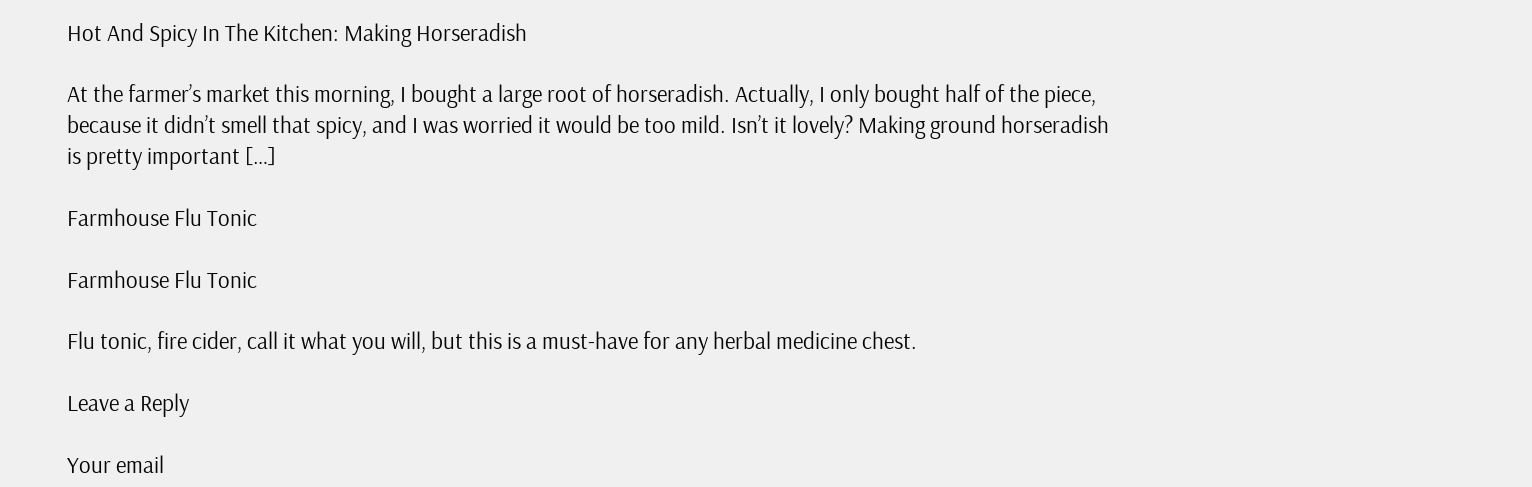Hot And Spicy In The Kitchen: Making Horseradish

At the farmer’s market this morning, I bought a large root of horseradish. Actually, I only bought half of the piece, because it didn’t smell that spicy, and I was worried it would be too mild. Isn’t it lovely? Making ground horseradish is pretty important […]

Farmhouse Flu Tonic

Farmhouse Flu Tonic

Flu tonic, fire cider, call it what you will, but this is a must-have for any herbal medicine chest.

Leave a Reply

Your email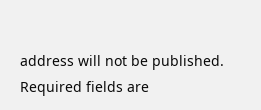address will not be published. Required fields are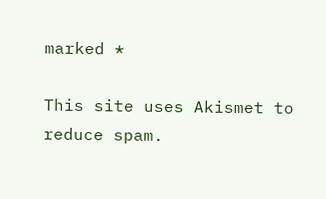marked *

This site uses Akismet to reduce spam.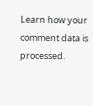Learn how your comment data is processed.